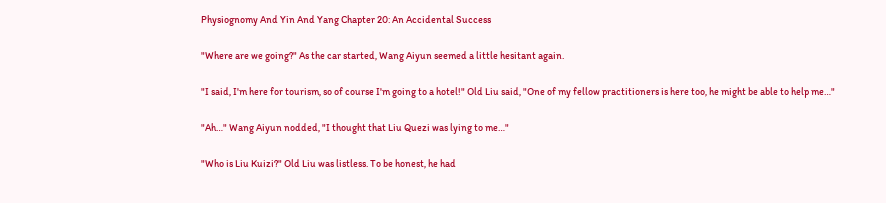Physiognomy And Yin And Yang Chapter 20: An Accidental Success

"Where are we going?" As the car started, Wang Aiyun seemed a little hesitant again.

"I said, I'm here for tourism, so of course I'm going to a hotel!" Old Liu said, "One of my fellow practitioners is here too, he might be able to help me…"

"Ah…" Wang Aiyun nodded, "I thought that Liu Quezi was lying to me…"

"Who is Liu Kuizi?" Old Liu was listless. To be honest, he had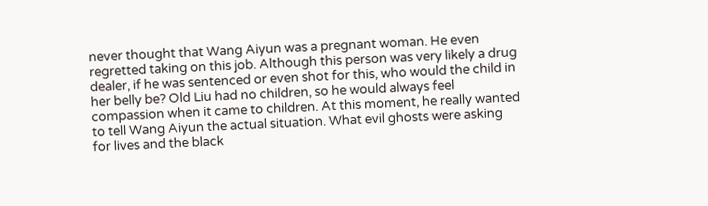never thought that Wang Aiyun was a pregnant woman. He even regretted taking on this job. Although this person was very likely a drug dealer, if he was sentenced or even shot for this, who would the child in her belly be? Old Liu had no children, so he would always feel compassion when it came to children. At this moment, he really wanted to tell Wang Aiyun the actual situation. What evil ghosts were asking for lives and the black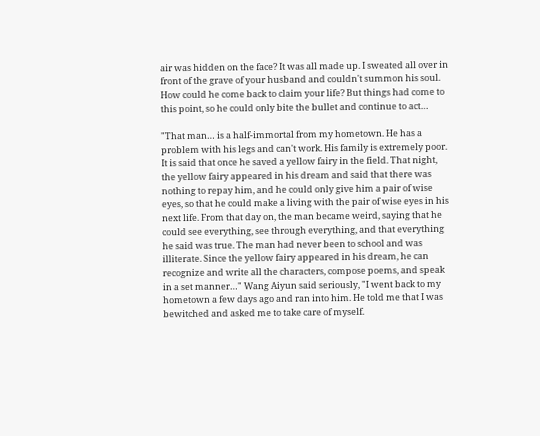air was hidden on the face? It was all made up. I sweated all over in front of the grave of your husband and couldn't summon his soul. How could he come back to claim your life? But things had come to this point, so he could only bite the bullet and continue to act…

"That man… is a half-immortal from my hometown. He has a problem with his legs and can't work. His family is extremely poor. It is said that once he saved a yellow fairy in the field. That night, the yellow fairy appeared in his dream and said that there was nothing to repay him, and he could only give him a pair of wise eyes, so that he could make a living with the pair of wise eyes in his next life. From that day on, the man became weird, saying that he could see everything, see through everything, and that everything he said was true. The man had never been to school and was illiterate. Since the yellow fairy appeared in his dream, he can recognize and write all the characters, compose poems, and speak in a set manner…" Wang Aiyun said seriously, "I went back to my hometown a few days ago and ran into him. He told me that I was bewitched and asked me to take care of myself.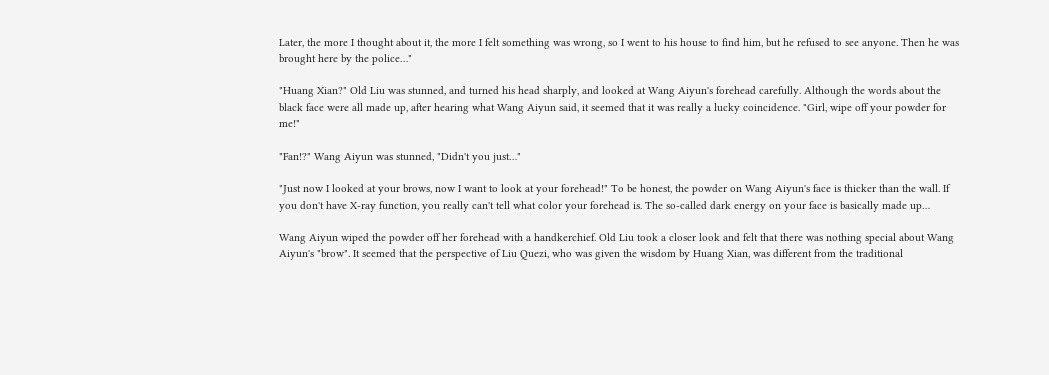Later, the more I thought about it, the more I felt something was wrong, so I went to his house to find him, but he refused to see anyone. Then he was brought here by the police…"

"Huang Xian?" Old Liu was stunned, and turned his head sharply, and looked at Wang Aiyun's forehead carefully. Although the words about the black face were all made up, after hearing what Wang Aiyun said, it seemed that it was really a lucky coincidence. "Girl, wipe off your powder for me!"

"Fan!?" Wang Aiyun was stunned, "Didn't you just…"

"Just now I looked at your brows, now I want to look at your forehead!" To be honest, the powder on Wang Aiyun's face is thicker than the wall. If you don't have X-ray function, you really can't tell what color your forehead is. The so-called dark energy on your face is basically made up…

Wang Aiyun wiped the powder off her forehead with a handkerchief. Old Liu took a closer look and felt that there was nothing special about Wang Aiyun's "brow". It seemed that the perspective of Liu Quezi, who was given the wisdom by Huang Xian, was different from the traditional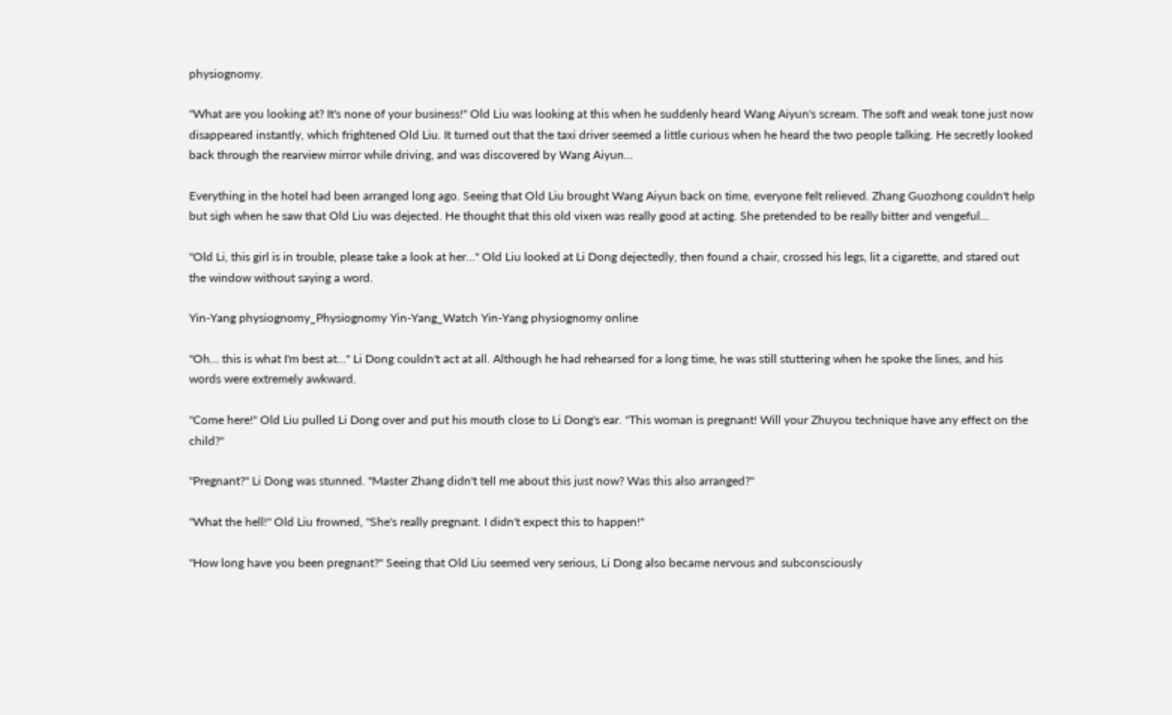physiognomy.

"What are you looking at? It's none of your business!" Old Liu was looking at this when he suddenly heard Wang Aiyun's scream. The soft and weak tone just now disappeared instantly, which frightened Old Liu. It turned out that the taxi driver seemed a little curious when he heard the two people talking. He secretly looked back through the rearview mirror while driving, and was discovered by Wang Aiyun…

Everything in the hotel had been arranged long ago. Seeing that Old Liu brought Wang Aiyun back on time, everyone felt relieved. Zhang Guozhong couldn't help but sigh when he saw that Old Liu was dejected. He thought that this old vixen was really good at acting. She pretended to be really bitter and vengeful…

"Old Li, this girl is in trouble, please take a look at her…" Old Liu looked at Li Dong dejectedly, then found a chair, crossed his legs, lit a cigarette, and stared out the window without saying a word.

Yin-Yang physiognomy_Physiognomy Yin-Yang_Watch Yin-Yang physiognomy online

"Oh… this is what I'm best at…" Li Dong couldn't act at all. Although he had rehearsed for a long time, he was still stuttering when he spoke the lines, and his words were extremely awkward.

"Come here!" Old Liu pulled Li Dong over and put his mouth close to Li Dong's ear. "This woman is pregnant! Will your Zhuyou technique have any effect on the child?"

"Pregnant?" Li Dong was stunned. "Master Zhang didn't tell me about this just now? Was this also arranged?"

"What the hell!" Old Liu frowned, "She's really pregnant. I didn't expect this to happen!"

"How long have you been pregnant?" Seeing that Old Liu seemed very serious, Li Dong also became nervous and subconsciously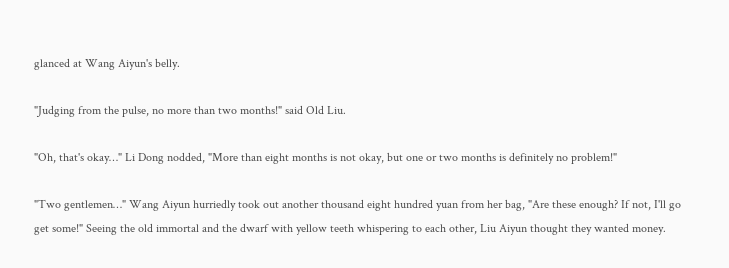glanced at Wang Aiyun's belly.

"Judging from the pulse, no more than two months!" said Old Liu.

"Oh, that's okay…" Li Dong nodded, "More than eight months is not okay, but one or two months is definitely no problem!"

"Two gentlemen…" Wang Aiyun hurriedly took out another thousand eight hundred yuan from her bag, "Are these enough? If not, I'll go get some!" Seeing the old immortal and the dwarf with yellow teeth whispering to each other, Liu Aiyun thought they wanted money.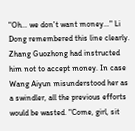"Oh… we don't want money…" Li Dong remembered this line clearly. Zhang Guozhong had instructed him not to accept money. In case Wang Aiyun misunderstood her as a swindler, all the previous efforts would be wasted. "Come, girl, sit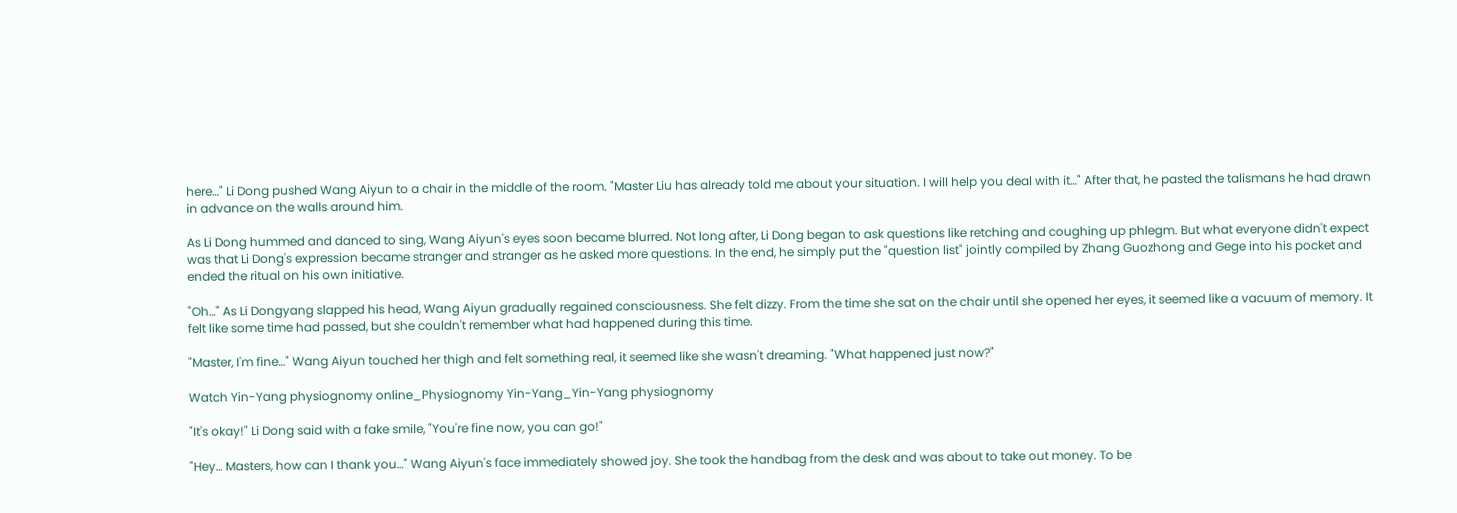here…" Li Dong pushed Wang Aiyun to a chair in the middle of the room. "Master Liu has already told me about your situation. I will help you deal with it…" After that, he pasted the talismans he had drawn in advance on the walls around him.

As Li Dong hummed and danced to sing, Wang Aiyun's eyes soon became blurred. Not long after, Li Dong began to ask questions like retching and coughing up phlegm. But what everyone didn't expect was that Li Dong's expression became stranger and stranger as he asked more questions. In the end, he simply put the "question list" jointly compiled by Zhang Guozhong and Gege into his pocket and ended the ritual on his own initiative.

"Oh…" As Li Dongyang slapped his head, Wang Aiyun gradually regained consciousness. She felt dizzy. From the time she sat on the chair until she opened her eyes, it seemed like a vacuum of memory. It felt like some time had passed, but she couldn't remember what had happened during this time.

"Master, I'm fine…" Wang Aiyun touched her thigh and felt something real, it seemed like she wasn't dreaming. "What happened just now?"

Watch Yin-Yang physiognomy online_Physiognomy Yin-Yang_Yin-Yang physiognomy

"It's okay!" Li Dong said with a fake smile, "You're fine now, you can go!"

"Hey… Masters, how can I thank you…" Wang Aiyun's face immediately showed joy. She took the handbag from the desk and was about to take out money. To be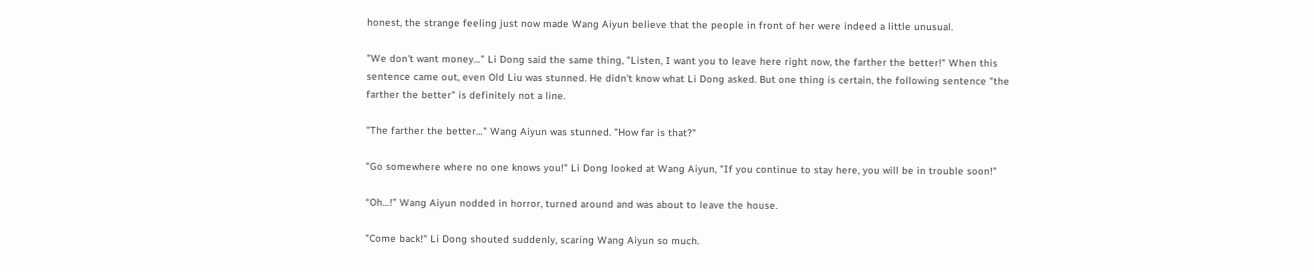honest, the strange feeling just now made Wang Aiyun believe that the people in front of her were indeed a little unusual.

"We don't want money…" Li Dong said the same thing, "Listen, I want you to leave here right now, the farther the better!" When this sentence came out, even Old Liu was stunned. He didn't know what Li Dong asked. But one thing is certain, the following sentence "the farther the better" is definitely not a line.

"The farther the better…" Wang Aiyun was stunned. "How far is that?"

"Go somewhere where no one knows you!" Li Dong looked at Wang Aiyun, "If you continue to stay here, you will be in trouble soon!"

“Oh…!” Wang Aiyun nodded in horror, turned around and was about to leave the house.

"Come back!" Li Dong shouted suddenly, scaring Wang Aiyun so much.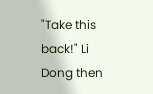"Take this back!" Li Dong then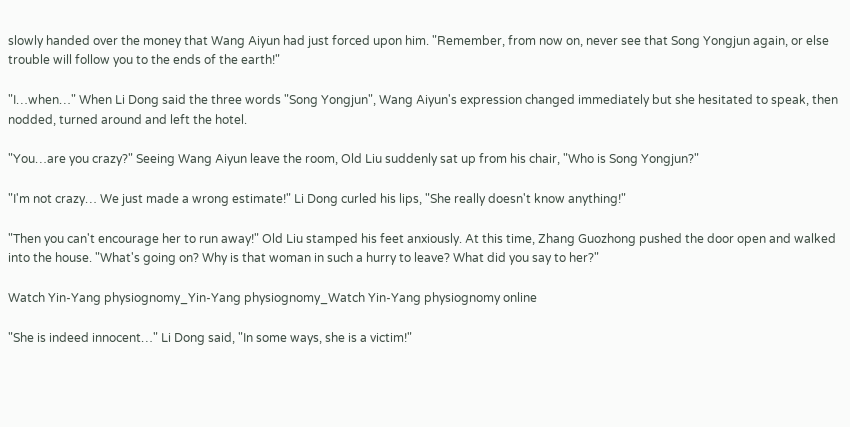slowly handed over the money that Wang Aiyun had just forced upon him. "Remember, from now on, never see that Song Yongjun again, or else trouble will follow you to the ends of the earth!"

"I…when…" When Li Dong said the three words "Song Yongjun", Wang Aiyun's expression changed immediately but she hesitated to speak, then nodded, turned around and left the hotel.

"You…are you crazy?" Seeing Wang Aiyun leave the room, Old Liu suddenly sat up from his chair, "Who is Song Yongjun?"

"I'm not crazy… We just made a wrong estimate!" Li Dong curled his lips, "She really doesn't know anything!"

"Then you can't encourage her to run away!" Old Liu stamped his feet anxiously. At this time, Zhang Guozhong pushed the door open and walked into the house. "What's going on? Why is that woman in such a hurry to leave? What did you say to her?"

Watch Yin-Yang physiognomy_Yin-Yang physiognomy_Watch Yin-Yang physiognomy online

"She is indeed innocent…" Li Dong said, "In some ways, she is a victim!"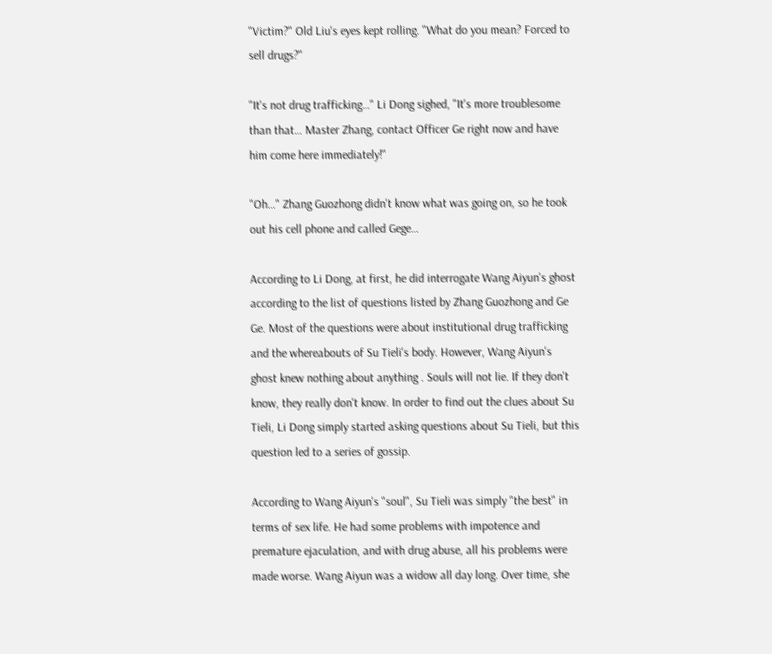"Victim?" Old Liu's eyes kept rolling. "What do you mean? Forced to sell drugs?"

"It's not drug trafficking…" Li Dong sighed, "It's more troublesome than that… Master Zhang, contact Officer Ge right now and have him come here immediately!"

"Oh…" Zhang Guozhong didn't know what was going on, so he took out his cell phone and called Gege…

According to Li Dong, at first, he did interrogate Wang Aiyun's ghost according to the list of questions listed by Zhang Guozhong and Ge Ge. Most of the questions were about institutional drug trafficking and the whereabouts of Su Tieli's body. However, Wang Aiyun's ghost knew nothing about anything . Souls will not lie. If they don't know, they really don't know. In order to find out the clues about Su Tieli, Li Dong simply started asking questions about Su Tieli, but this question led to a series of gossip.

According to Wang Aiyun's "soul", Su Tieli was simply "the best" in terms of sex life. He had some problems with impotence and premature ejaculation, and with drug abuse, all his problems were made worse. Wang Aiyun was a widow all day long. Over time, she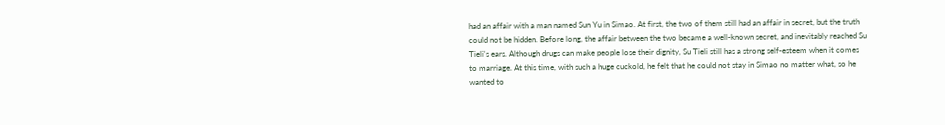had an affair with a man named Sun Yu in Simao. At first, the two of them still had an affair in secret, but the truth could not be hidden. Before long, the affair between the two became a well-known secret, and inevitably reached Su Tieli's ears. Although drugs can make people lose their dignity, Su Tieli still has a strong self-esteem when it comes to marriage. At this time, with such a huge cuckold, he felt that he could not stay in Simao no matter what, so he wanted to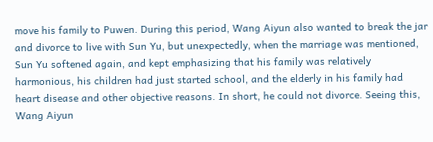move his family to Puwen. During this period, Wang Aiyun also wanted to break the jar and divorce to live with Sun Yu, but unexpectedly, when the marriage was mentioned, Sun Yu softened again, and kept emphasizing that his family was relatively harmonious, his children had just started school, and the elderly in his family had heart disease and other objective reasons. In short, he could not divorce. Seeing this, Wang Aiyun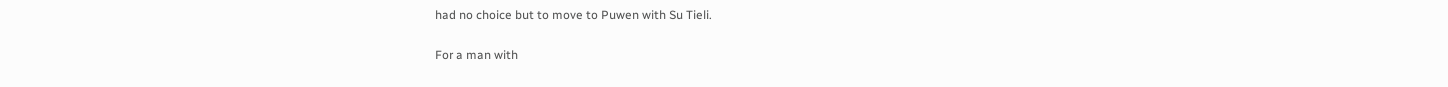had no choice but to move to Puwen with Su Tieli.

For a man with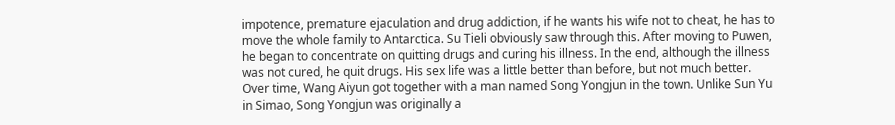impotence, premature ejaculation and drug addiction, if he wants his wife not to cheat, he has to move the whole family to Antarctica. Su Tieli obviously saw through this. After moving to Puwen, he began to concentrate on quitting drugs and curing his illness. In the end, although the illness was not cured, he quit drugs. His sex life was a little better than before, but not much better. Over time, Wang Aiyun got together with a man named Song Yongjun in the town. Unlike Sun Yu in Simao, Song Yongjun was originally a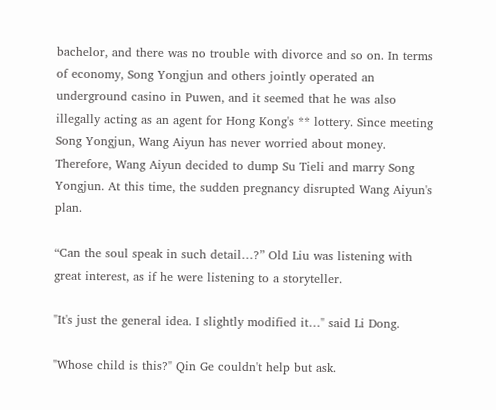bachelor, and there was no trouble with divorce and so on. In terms of economy, Song Yongjun and others jointly operated an underground casino in Puwen, and it seemed that he was also illegally acting as an agent for Hong Kong's ** lottery. Since meeting Song Yongjun, Wang Aiyun has never worried about money. Therefore, Wang Aiyun decided to dump Su Tieli and marry Song Yongjun. At this time, the sudden pregnancy disrupted Wang Aiyun's plan.

“Can the soul speak in such detail…?” Old Liu was listening with great interest, as if he were listening to a storyteller.

"It's just the general idea. I slightly modified it…" said Li Dong.

"Whose child is this?" Qin Ge couldn't help but ask.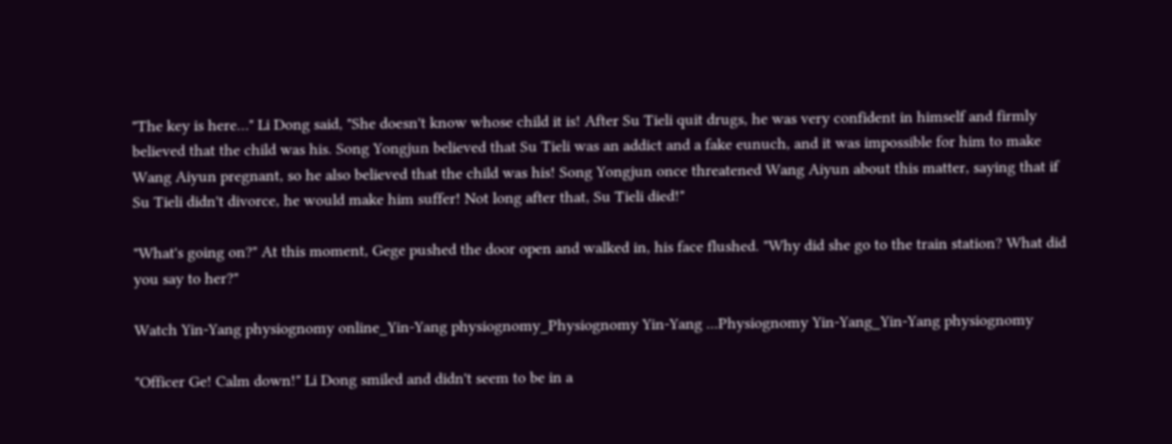"The key is here…" Li Dong said, "She doesn't know whose child it is! After Su Tieli quit drugs, he was very confident in himself and firmly believed that the child was his. Song Yongjun believed that Su Tieli was an addict and a fake eunuch, and it was impossible for him to make Wang Aiyun pregnant, so he also believed that the child was his! Song Yongjun once threatened Wang Aiyun about this matter, saying that if Su Tieli didn't divorce, he would make him suffer! Not long after that, Su Tieli died!"

"What's going on?" At this moment, Gege pushed the door open and walked in, his face flushed. "Why did she go to the train station? What did you say to her?"

Watch Yin-Yang physiognomy online_Yin-Yang physiognomy_Physiognomy Yin-Yang ...Physiognomy Yin-Yang_Yin-Yang physiognomy

"Officer Ge! Calm down!" Li Dong smiled and didn't seem to be in a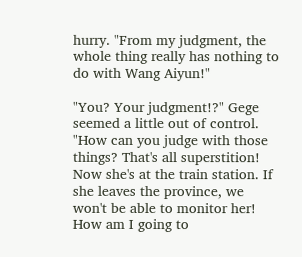hurry. "From my judgment, the whole thing really has nothing to do with Wang Aiyun!"

"You? Your judgment!?" Gege seemed a little out of control. "How can you judge with those things? That's all superstition! Now she's at the train station. If she leaves the province, we won't be able to monitor her! How am I going to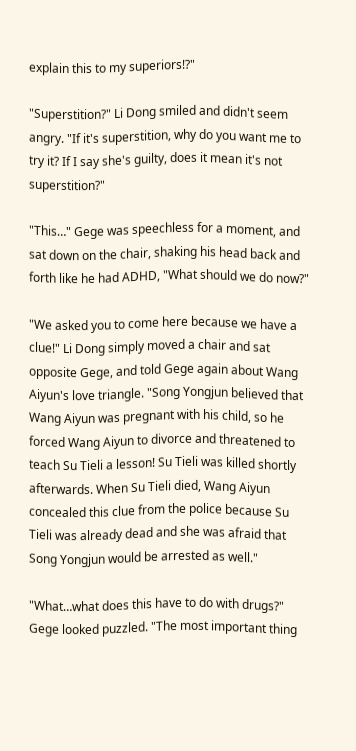explain this to my superiors!?"

"Superstition?" Li Dong smiled and didn't seem angry. "If it's superstition, why do you want me to try it? If I say she's guilty, does it mean it's not superstition?"

"This…" Gege was speechless for a moment, and sat down on the chair, shaking his head back and forth like he had ADHD, "What should we do now?"

"We asked you to come here because we have a clue!" Li Dong simply moved a chair and sat opposite Gege, and told Gege again about Wang Aiyun's love triangle. "Song Yongjun believed that Wang Aiyun was pregnant with his child, so he forced Wang Aiyun to divorce and threatened to teach Su Tieli a lesson! Su Tieli was killed shortly afterwards. When Su Tieli died, Wang Aiyun concealed this clue from the police because Su Tieli was already dead and she was afraid that Song Yongjun would be arrested as well."

"What…what does this have to do with drugs?" Gege looked puzzled. "The most important thing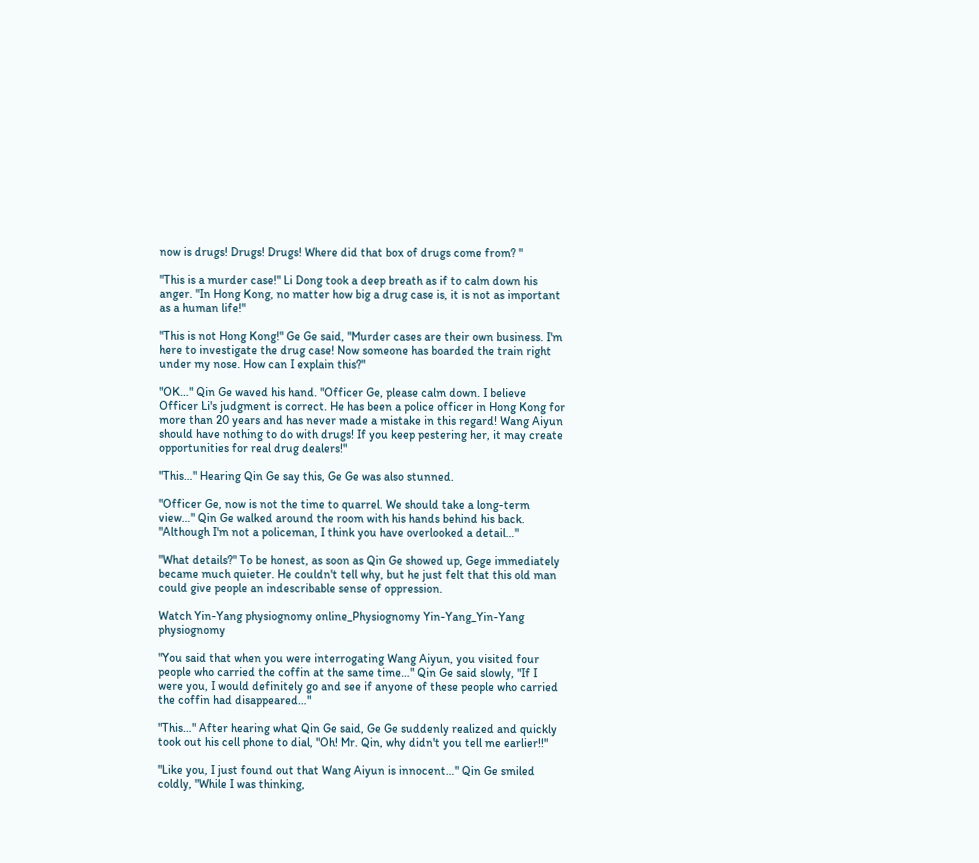now is drugs! Drugs! Drugs! Where did that box of drugs come from? "

"This is a murder case!" Li Dong took a deep breath as if to calm down his anger. "In Hong Kong, no matter how big a drug case is, it is not as important as a human life!"

"This is not Hong Kong!" Ge Ge said, "Murder cases are their own business. I'm here to investigate the drug case! Now someone has boarded the train right under my nose. How can I explain this?"

"OK…" Qin Ge waved his hand. "Officer Ge, please calm down. I believe Officer Li's judgment is correct. He has been a police officer in Hong Kong for more than 20 years and has never made a mistake in this regard! Wang Aiyun should have nothing to do with drugs! If you keep pestering her, it may create opportunities for real drug dealers!"

"This…" Hearing Qin Ge say this, Ge Ge was also stunned.

"Officer Ge, now is not the time to quarrel. We should take a long-term view…" Qin Ge walked around the room with his hands behind his back. "Although I'm not a policeman, I think you have overlooked a detail…"

"What details?" To be honest, as soon as Qin Ge showed up, Gege immediately became much quieter. He couldn't tell why, but he just felt that this old man could give people an indescribable sense of oppression.

Watch Yin-Yang physiognomy online_Physiognomy Yin-Yang_Yin-Yang physiognomy

"You said that when you were interrogating Wang Aiyun, you visited four people who carried the coffin at the same time…" Qin Ge said slowly, "If I were you, I would definitely go and see if anyone of these people who carried the coffin had disappeared…"

"This…" After hearing what Qin Ge said, Ge Ge suddenly realized and quickly took out his cell phone to dial, "Oh! Mr. Qin, why didn't you tell me earlier!!"

"Like you, I just found out that Wang Aiyun is innocent…" Qin Ge smiled coldly, "While I was thinking,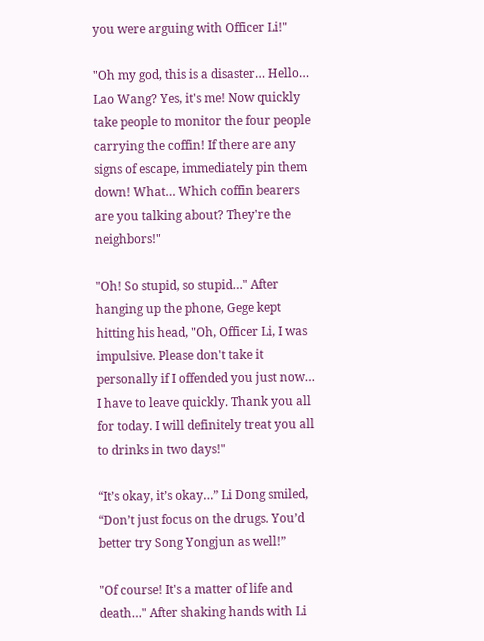you were arguing with Officer Li!"

"Oh my god, this is a disaster… Hello… Lao Wang? Yes, it's me! Now quickly take people to monitor the four people carrying the coffin! If there are any signs of escape, immediately pin them down! What… Which coffin bearers are you talking about? They're the neighbors!"

"Oh! So stupid, so stupid…" After hanging up the phone, Gege kept hitting his head, "Oh, Officer Li, I was impulsive. Please don't take it personally if I offended you just now… I have to leave quickly. Thank you all for today. I will definitely treat you all to drinks in two days!"

“It’s okay, it’s okay…” Li Dong smiled, “Don’t just focus on the drugs. You’d better try Song Yongjun as well!”

"Of course! It's a matter of life and death…" After shaking hands with Li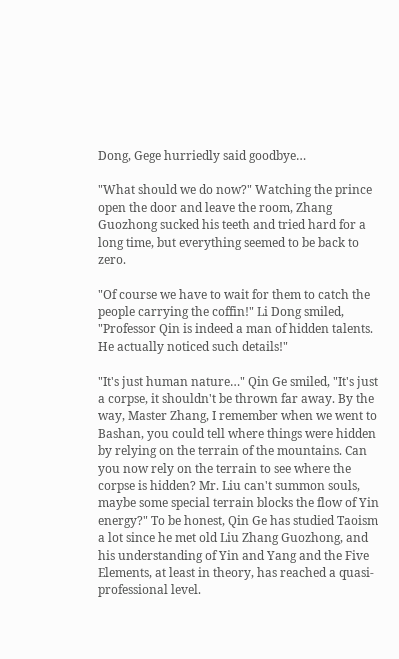Dong, Gege hurriedly said goodbye…

"What should we do now?" Watching the prince open the door and leave the room, Zhang Guozhong sucked his teeth and tried hard for a long time, but everything seemed to be back to zero.

"Of course we have to wait for them to catch the people carrying the coffin!" Li Dong smiled, "Professor Qin is indeed a man of hidden talents. He actually noticed such details!"

"It's just human nature…" Qin Ge smiled, "It's just a corpse, it shouldn't be thrown far away. By the way, Master Zhang, I remember when we went to Bashan, you could tell where things were hidden by relying on the terrain of the mountains. Can you now rely on the terrain to see where the corpse is hidden? Mr. Liu can't summon souls, maybe some special terrain blocks the flow of Yin energy?" To be honest, Qin Ge has studied Taoism a lot since he met old Liu Zhang Guozhong, and his understanding of Yin and Yang and the Five Elements, at least in theory, has reached a quasi-professional level.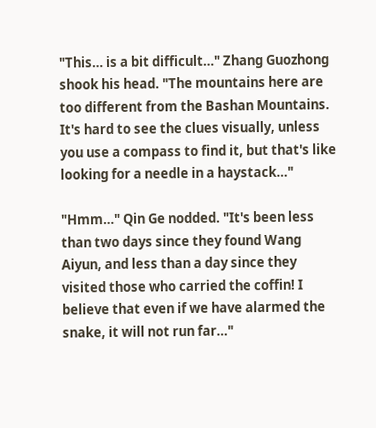"This… is a bit difficult…" Zhang Guozhong shook his head. "The mountains here are too different from the Bashan Mountains. It's hard to see the clues visually, unless you use a compass to find it, but that's like looking for a needle in a haystack…"

"Hmm…" Qin Ge nodded. "It's been less than two days since they found Wang Aiyun, and less than a day since they visited those who carried the coffin! I believe that even if we have alarmed the snake, it will not run far…"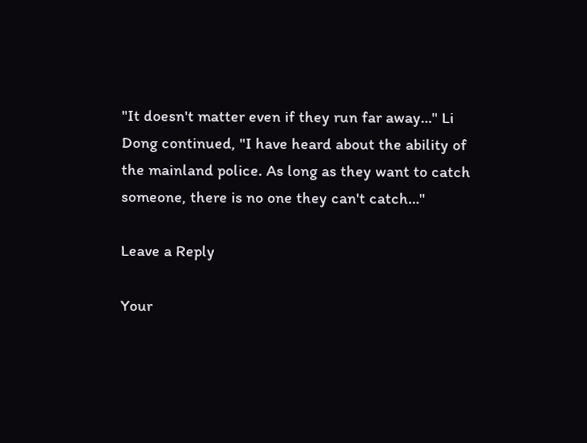"It doesn't matter even if they run far away…" Li Dong continued, "I have heard about the ability of the mainland police. As long as they want to catch someone, there is no one they can't catch…"

Leave a Reply

Your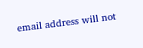email address will not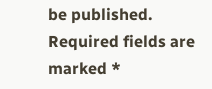be published. Required fields are marked *